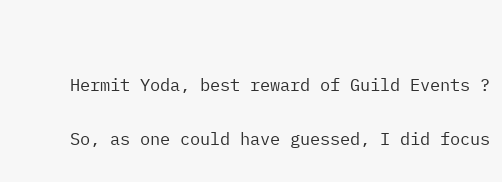Hermit Yoda, best reward of Guild Events ?

So, as one could have guessed, I did focus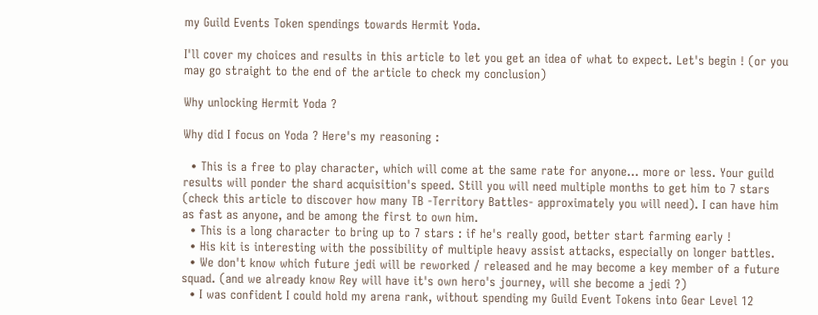my Guild Events Token spendings towards Hermit Yoda.

I'll cover my choices and results in this article to let you get an idea of what to expect. Let's begin ! (or you may go straight to the end of the article to check my conclusion)

Why unlocking Hermit Yoda ?

Why did I focus on Yoda ? Here's my reasoning :

  • This is a free to play character, which will come at the same rate for anyone... more or less. Your guild results will ponder the shard acquisition's speed. Still you will need multiple months to get him to 7 stars (check this article to discover how many TB -Territory Battles- approximately you will need). I can have him as fast as anyone, and be among the first to own him.
  • This is a long character to bring up to 7 stars : if he's really good, better start farming early !
  • His kit is interesting with the possibility of multiple heavy assist attacks, especially on longer battles.
  • We don't know which future jedi will be reworked / released and he may become a key member of a future squad. (and we already know Rey will have it's own hero's journey, will she become a jedi ?)
  • I was confident I could hold my arena rank, without spending my Guild Event Tokens into Gear Level 12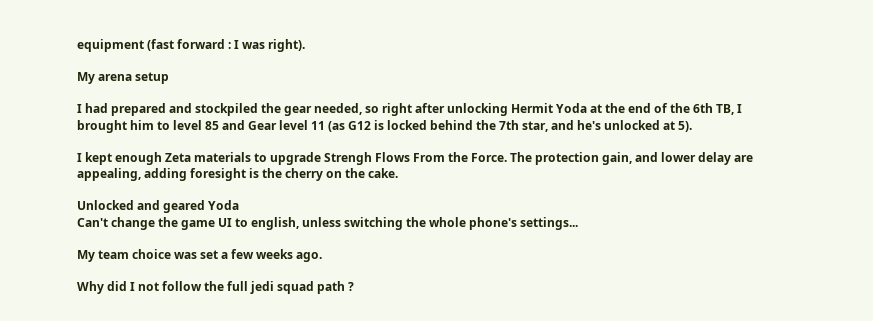equipment (fast forward : I was right).

My arena setup

I had prepared and stockpiled the gear needed, so right after unlocking Hermit Yoda at the end of the 6th TB, I brought him to level 85 and Gear level 11 (as G12 is locked behind the 7th star, and he's unlocked at 5).

I kept enough Zeta materials to upgrade Strengh Flows From the Force. The protection gain, and lower delay are appealing, adding foresight is the cherry on the cake.

Unlocked and geared Yoda
Can't change the game UI to english, unless switching the whole phone's settings...

My team choice was set a few weeks ago.

Why did I not follow the full jedi squad path ?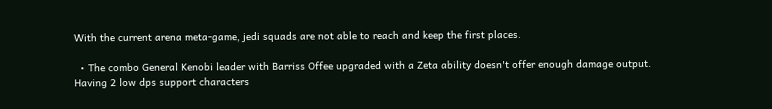With the current arena meta-game, jedi squads are not able to reach and keep the first places.

  • The combo General Kenobi leader with Barriss Offee upgraded with a Zeta ability doesn't offer enough damage output. Having 2 low dps support characters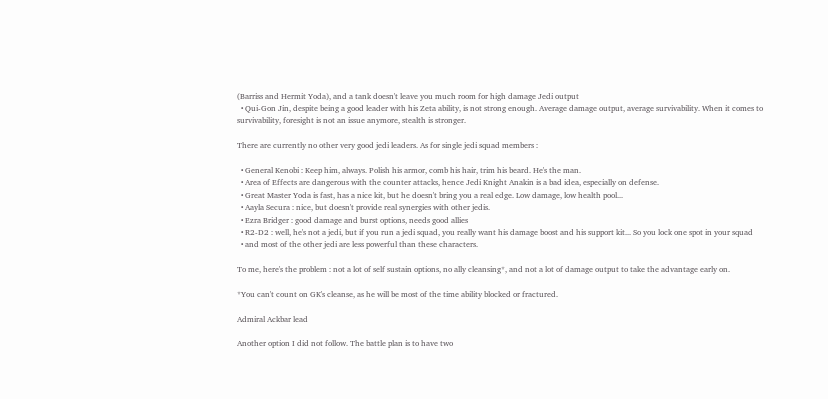(Barriss and Hermit Yoda), and a tank doesn't leave you much room for high damage Jedi output
  • Qui-Gon Jin, despite being a good leader with his Zeta ability, is not strong enough. Average damage output, average survivability. When it comes to survivability, foresight is not an issue anymore, stealth is stronger.

There are currently no other very good jedi leaders. As for single jedi squad members :

  • General Kenobi : Keep him, always. Polish his armor, comb his hair, trim his beard. He's the man.
  • Area of Effects are dangerous with the counter attacks, hence Jedi Knight Anakin is a bad idea, especially on defense.
  • Great Master Yoda is fast, has a nice kit, but he doesn't bring you a real edge. Low damage, low health pool...
  • Aayla Secura : nice, but doesn't provide real synergies with other jedis.
  • Ezra Bridger : good damage and burst options, needs good allies
  • R2-D2 : well, he's not a jedi, but if you run a jedi squad, you really want his damage boost and his support kit... So you lock one spot in your squad
  • and most of the other jedi are less powerful than these characters.

To me, here's the problem : not a lot of self sustain options, no ally cleansing*, and not a lot of damage output to take the advantage early on.

*You can't count on GK's cleanse, as he will be most of the time ability blocked or fractured.

Admiral Ackbar lead

Another option I did not follow. The battle plan is to have two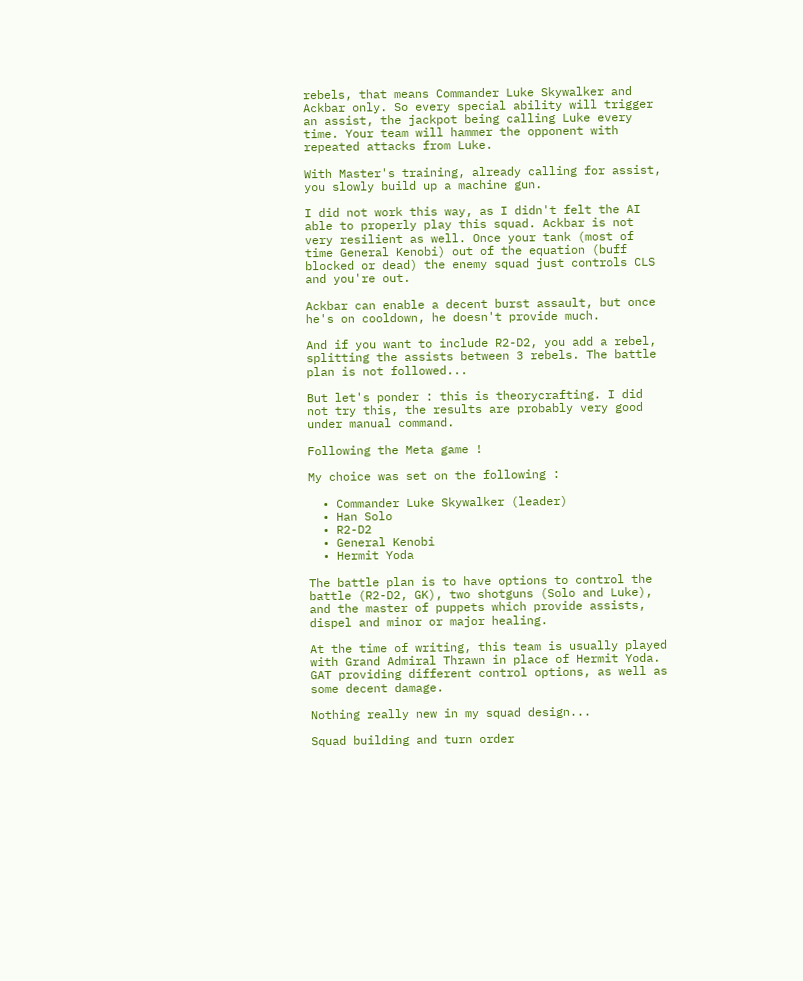rebels, that means Commander Luke Skywalker and Ackbar only. So every special ability will trigger an assist, the jackpot being calling Luke every time. Your team will hammer the opponent with repeated attacks from Luke.

With Master's training, already calling for assist, you slowly build up a machine gun.

I did not work this way, as I didn't felt the AI able to properly play this squad. Ackbar is not very resilient as well. Once your tank (most of time General Kenobi) out of the equation (buff blocked or dead) the enemy squad just controls CLS and you're out.

Ackbar can enable a decent burst assault, but once he's on cooldown, he doesn't provide much.

And if you want to include R2-D2, you add a rebel, splitting the assists between 3 rebels. The battle plan is not followed...

But let's ponder : this is theorycrafting. I did not try this, the results are probably very good under manual command.

Following the Meta game !

My choice was set on the following :

  • Commander Luke Skywalker (leader)
  • Han Solo
  • R2-D2
  • General Kenobi
  • Hermit Yoda

The battle plan is to have options to control the battle (R2-D2, GK), two shotguns (Solo and Luke), and the master of puppets which provide assists, dispel and minor or major healing.

At the time of writing, this team is usually played with Grand Admiral Thrawn in place of Hermit Yoda. GAT providing different control options, as well as some decent damage.

Nothing really new in my squad design...

Squad building and turn order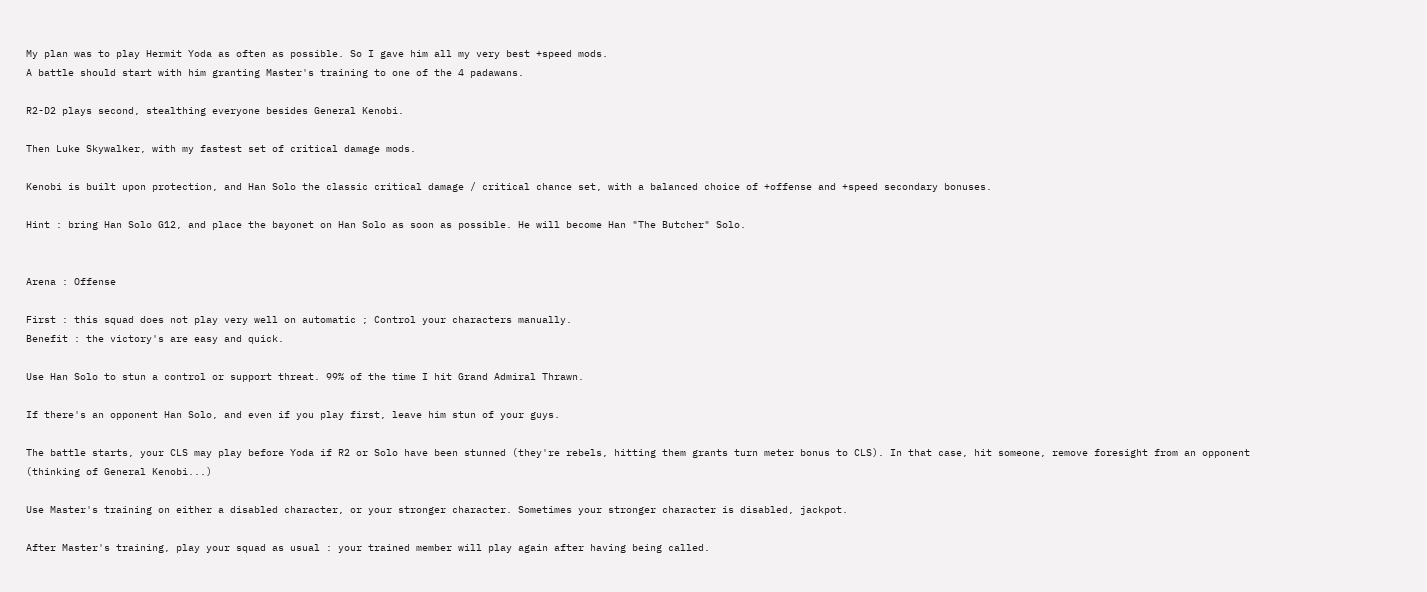My plan was to play Hermit Yoda as often as possible. So I gave him all my very best +speed mods.
A battle should start with him granting Master's training to one of the 4 padawans.

R2-D2 plays second, stealthing everyone besides General Kenobi.

Then Luke Skywalker, with my fastest set of critical damage mods.

Kenobi is built upon protection, and Han Solo the classic critical damage / critical chance set, with a balanced choice of +offense and +speed secondary bonuses.

Hint : bring Han Solo G12, and place the bayonet on Han Solo as soon as possible. He will become Han "The Butcher" Solo.


Arena : Offense

First : this squad does not play very well on automatic ; Control your characters manually.
Benefit : the victory's are easy and quick.

Use Han Solo to stun a control or support threat. 99% of the time I hit Grand Admiral Thrawn.

If there's an opponent Han Solo, and even if you play first, leave him stun of your guys.

The battle starts, your CLS may play before Yoda if R2 or Solo have been stunned (they're rebels, hitting them grants turn meter bonus to CLS). In that case, hit someone, remove foresight from an opponent (thinking of General Kenobi...)

Use Master's training on either a disabled character, or your stronger character. Sometimes your stronger character is disabled, jackpot.

After Master's training, play your squad as usual : your trained member will play again after having being called.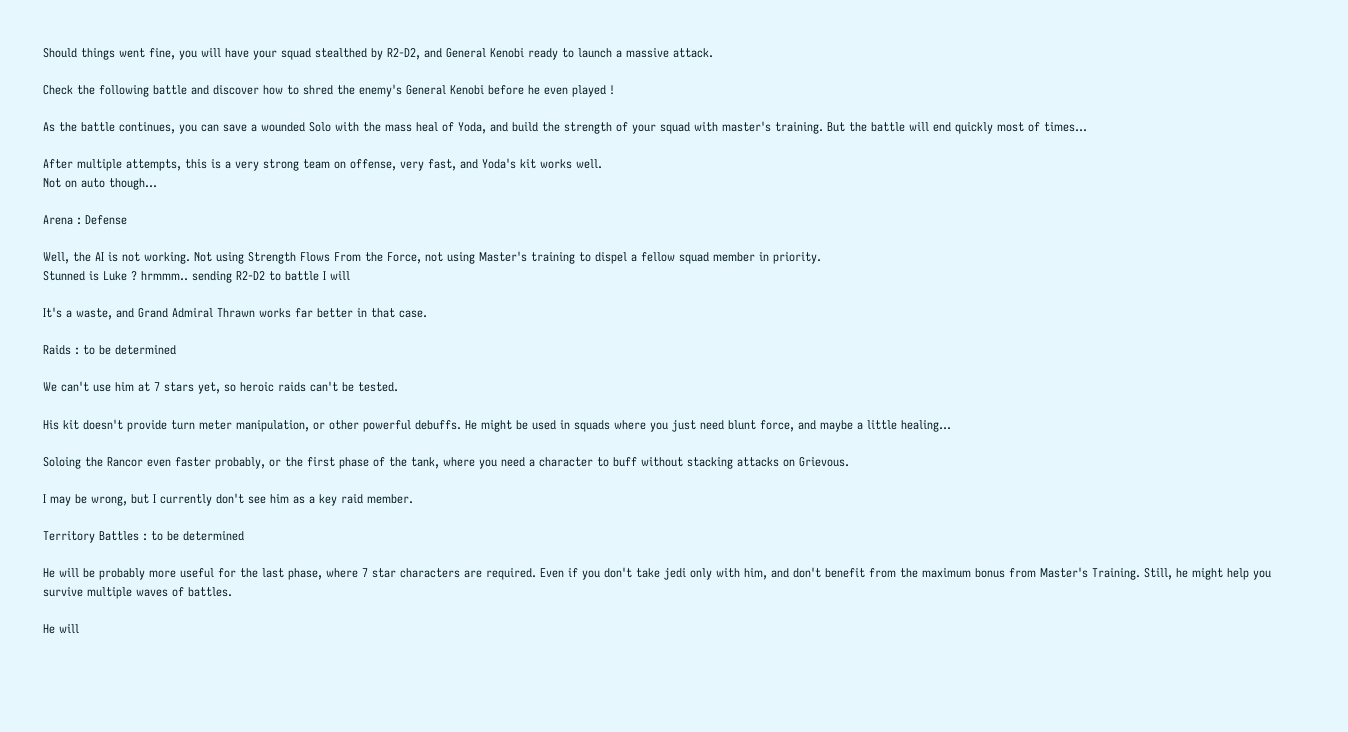Should things went fine, you will have your squad stealthed by R2-D2, and General Kenobi ready to launch a massive attack.

Check the following battle and discover how to shred the enemy's General Kenobi before he even played !

As the battle continues, you can save a wounded Solo with the mass heal of Yoda, and build the strength of your squad with master's training. But the battle will end quickly most of times...

After multiple attempts, this is a very strong team on offense, very fast, and Yoda's kit works well.
Not on auto though...

Arena : Defense

Well, the AI is not working. Not using Strength Flows From the Force, not using Master's training to dispel a fellow squad member in priority.
Stunned is Luke ? hrmmm.. sending R2-D2 to battle I will

It's a waste, and Grand Admiral Thrawn works far better in that case.

Raids : to be determined

We can't use him at 7 stars yet, so heroic raids can't be tested.

His kit doesn't provide turn meter manipulation, or other powerful debuffs. He might be used in squads where you just need blunt force, and maybe a little healing...

Soloing the Rancor even faster probably, or the first phase of the tank, where you need a character to buff without stacking attacks on Grievous.

I may be wrong, but I currently don't see him as a key raid member.

Territory Battles : to be determined

He will be probably more useful for the last phase, where 7 star characters are required. Even if you don't take jedi only with him, and don't benefit from the maximum bonus from Master's Training. Still, he might help you survive multiple waves of battles.

He will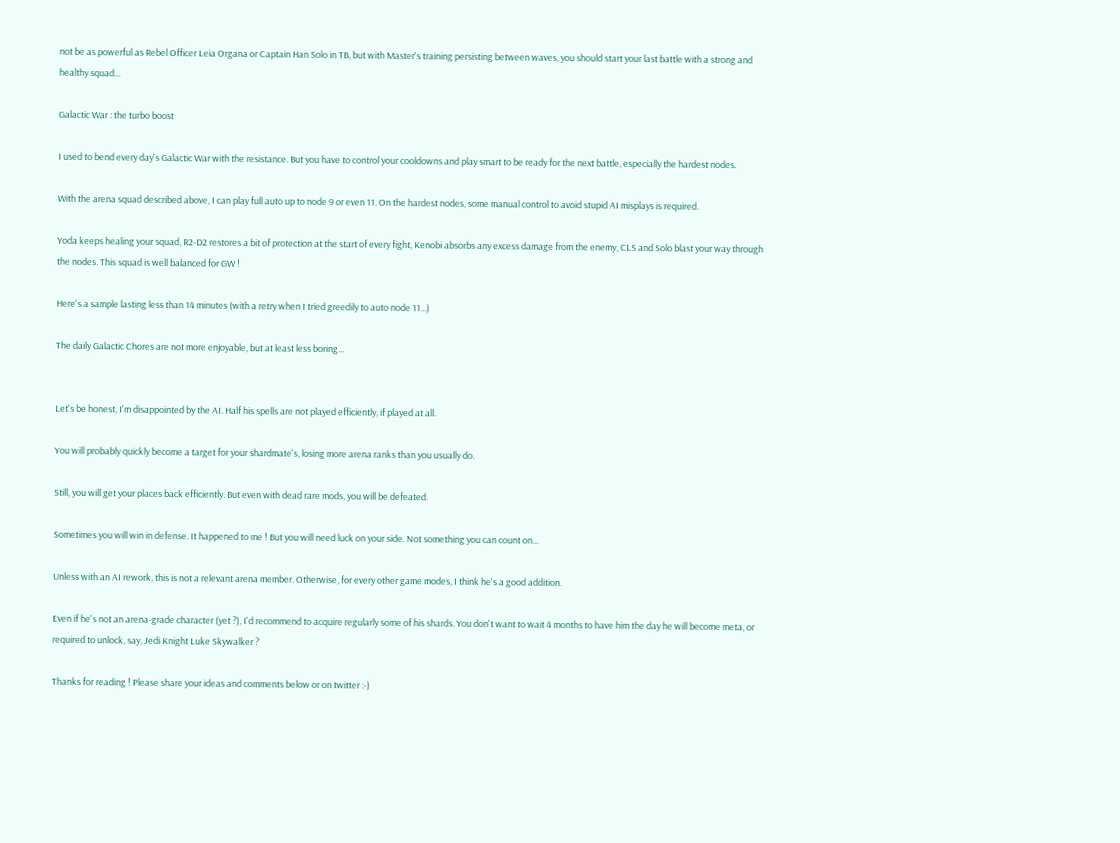not be as powerful as Rebel Officer Leia Organa or Captain Han Solo in TB, but with Master's training persisting between waves, you should start your last battle with a strong and healthy squad...

Galactic War : the turbo boost

I used to bend every day's Galactic War with the resistance. But you have to control your cooldowns and play smart to be ready for the next battle, especially the hardest nodes.

With the arena squad described above, I can play full auto up to node 9 or even 11. On the hardest nodes, some manual control to avoid stupid AI misplays is required.

Yoda keeps healing your squad, R2-D2 restores a bit of protection at the start of every fight, Kenobi absorbs any excess damage from the enemy, CLS and Solo blast your way through the nodes. This squad is well balanced for GW !

Here's a sample lasting less than 14 minutes (with a retry when I tried greedily to auto node 11...)

The daily Galactic Chores are not more enjoyable, but at least less boring...


Let's be honest, I'm disappointed by the AI. Half his spells are not played efficiently, if played at all.

You will probably quickly become a target for your shardmate's, losing more arena ranks than you usually do.

Still, you will get your places back efficiently. But even with dead rare mods, you will be defeated.

Sometimes you will win in defense. It happened to me ! But you will need luck on your side. Not something you can count on...

Unless with an AI rework, this is not a relevant arena member. Otherwise, for every other game modes, I think he's a good addition.

Even if he's not an arena-grade character (yet ?), I'd recommend to acquire regularly some of his shards. You don't want to wait 4 months to have him the day he will become meta, or required to unlock, say, Jedi Knight Luke Skywalker ?

Thanks for reading ! Please share your ideas and comments below or on twitter :-)